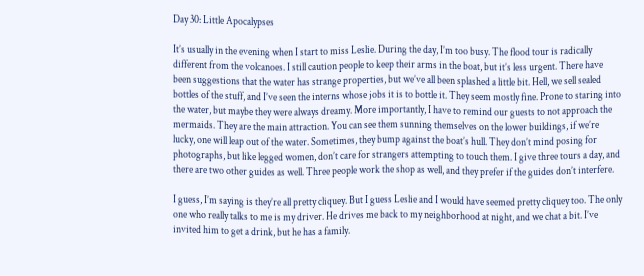Day 30: Little Apocalypses

It’s usually in the evening when I start to miss Leslie. During the day, I’m too busy. The flood tour is radically different from the volcanoes. I still caution people to keep their arms in the boat, but it’s less urgent. There have been suggestions that the water has strange properties, but we’ve all been splashed a little bit. Hell, we sell sealed bottles of the stuff, and I’ve seen the interns whose jobs it is to bottle it. They seem mostly fine. Prone to staring into the water, but maybe they were always dreamy. More importantly, I have to remind our guests to not approach the mermaids. They are the main attraction. You can see them sunning themselves on the lower buildings, if we’re lucky, one will leap out of the water. Sometimes, they bump against the boat’s hull. They don’t mind posing for photographs, but like legged women, don’t care for strangers attempting to touch them. I give three tours a day, and there are two other guides as well. Three people work the shop as well, and they prefer if the guides don’t interfere.

I guess, I’m saying is they’re all pretty cliquey. But I guess Leslie and I would have seemed pretty cliquey too. The only one who really talks to me is my driver. He drives me back to my neighborhood at night, and we chat a bit. I’ve invited him to get a drink, but he has a family.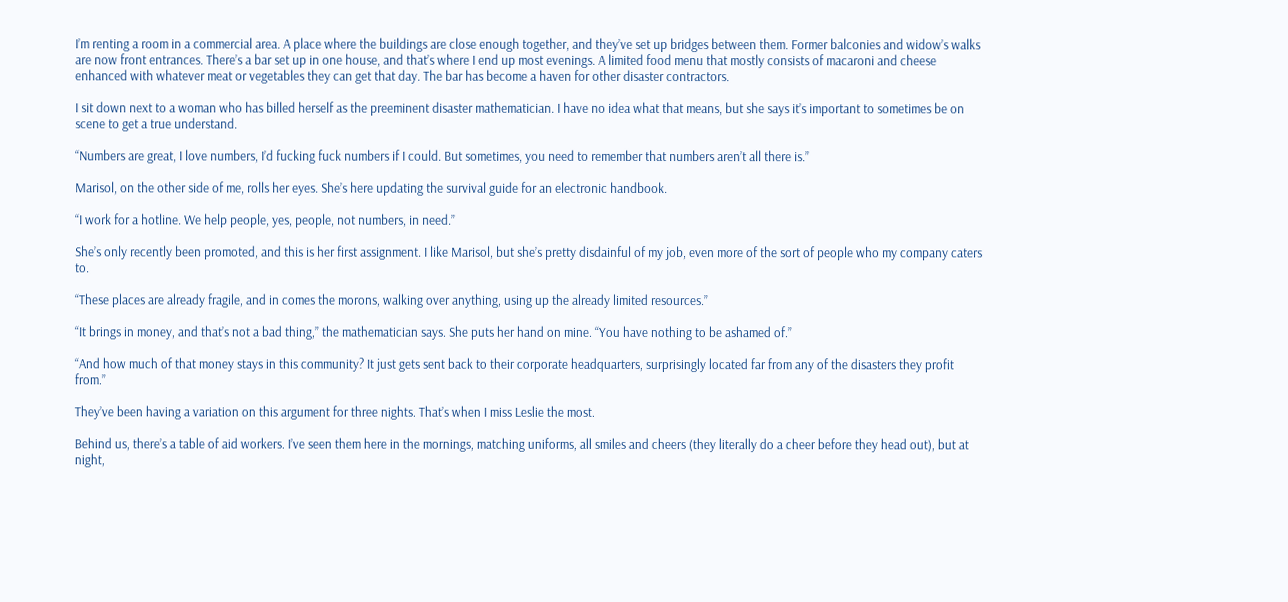I’m renting a room in a commercial area. A place where the buildings are close enough together, and they’ve set up bridges between them. Former balconies and widow’s walks are now front entrances. There’s a bar set up in one house, and that’s where I end up most evenings. A limited food menu that mostly consists of macaroni and cheese enhanced with whatever meat or vegetables they can get that day. The bar has become a haven for other disaster contractors.

I sit down next to a woman who has billed herself as the preeminent disaster mathematician. I have no idea what that means, but she says it’s important to sometimes be on scene to get a true understand.

“Numbers are great, I love numbers, I’d fucking fuck numbers if I could. But sometimes, you need to remember that numbers aren’t all there is.”

Marisol, on the other side of me, rolls her eyes. She’s here updating the survival guide for an electronic handbook.

“I work for a hotline. We help people, yes, people, not numbers, in need.”

She’s only recently been promoted, and this is her first assignment. I like Marisol, but she’s pretty disdainful of my job, even more of the sort of people who my company caters to.

“These places are already fragile, and in comes the morons, walking over anything, using up the already limited resources.”

“It brings in money, and that’s not a bad thing,” the mathematician says. She puts her hand on mine. “You have nothing to be ashamed of.”

“And how much of that money stays in this community? It just gets sent back to their corporate headquarters, surprisingly located far from any of the disasters they profit from.”

They’ve been having a variation on this argument for three nights. That’s when I miss Leslie the most.

Behind us, there’s a table of aid workers. I’ve seen them here in the mornings, matching uniforms, all smiles and cheers (they literally do a cheer before they head out), but at night,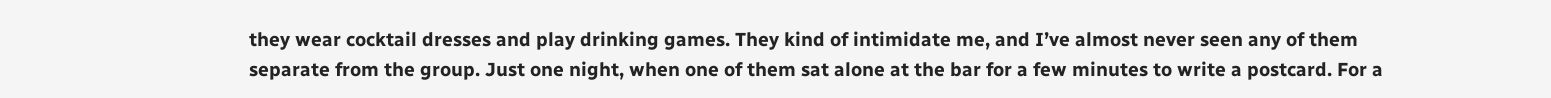they wear cocktail dresses and play drinking games. They kind of intimidate me, and I’ve almost never seen any of them separate from the group. Just one night, when one of them sat alone at the bar for a few minutes to write a postcard. For a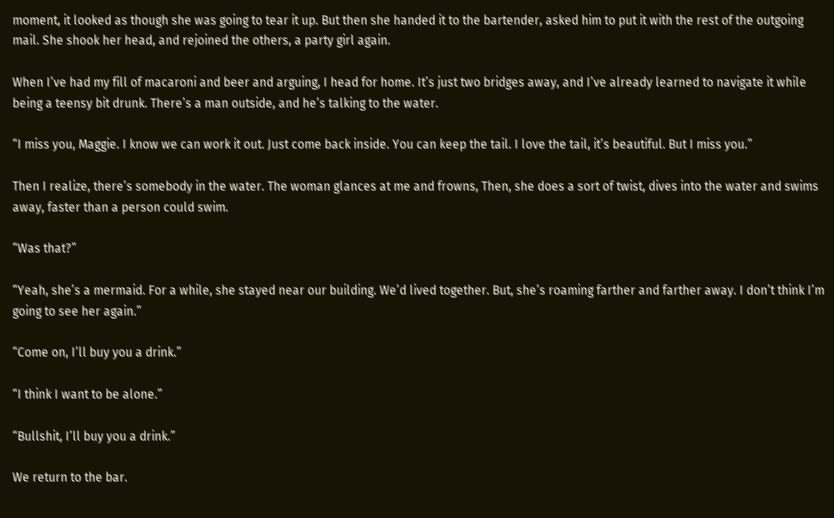moment, it looked as though she was going to tear it up. But then she handed it to the bartender, asked him to put it with the rest of the outgoing mail. She shook her head, and rejoined the others, a party girl again.

When I’ve had my fill of macaroni and beer and arguing, I head for home. It’s just two bridges away, and I’ve already learned to navigate it while being a teensy bit drunk. There’s a man outside, and he’s talking to the water.

“I miss you, Maggie. I know we can work it out. Just come back inside. You can keep the tail. I love the tail, it’s beautiful. But I miss you.”

Then I realize, there’s somebody in the water. The woman glances at me and frowns, Then, she does a sort of twist, dives into the water and swims away, faster than a person could swim.

“Was that?”

“Yeah, she’s a mermaid. For a while, she stayed near our building. We’d lived together. But, she’s roaming farther and farther away. I don’t think I’m going to see her again.”

“Come on, I’ll buy you a drink.”

“I think I want to be alone.”

“Bullshit, I’ll buy you a drink.”

We return to the bar.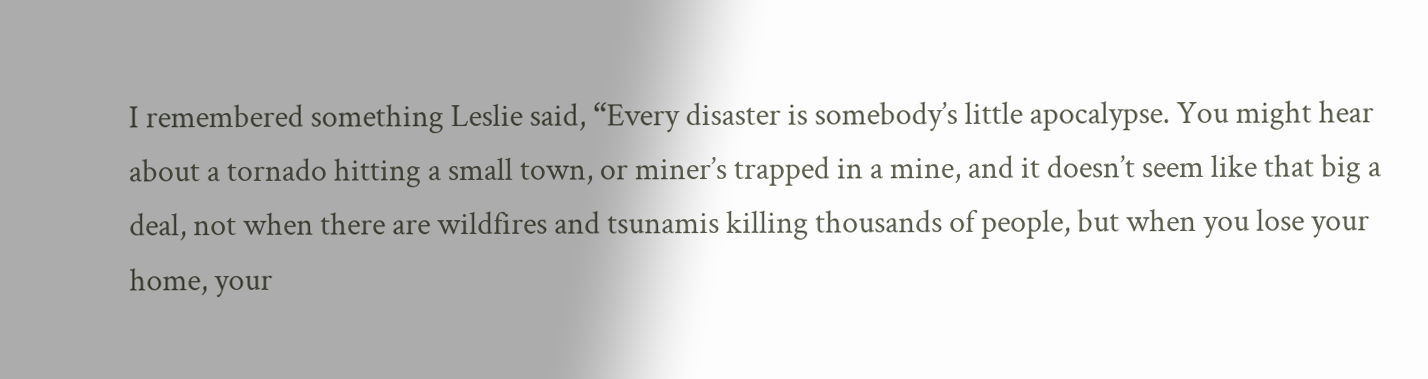I remembered something Leslie said, “Every disaster is somebody’s little apocalypse. You might hear about a tornado hitting a small town, or miner’s trapped in a mine, and it doesn’t seem like that big a deal, not when there are wildfires and tsunamis killing thousands of people, but when you lose your home, your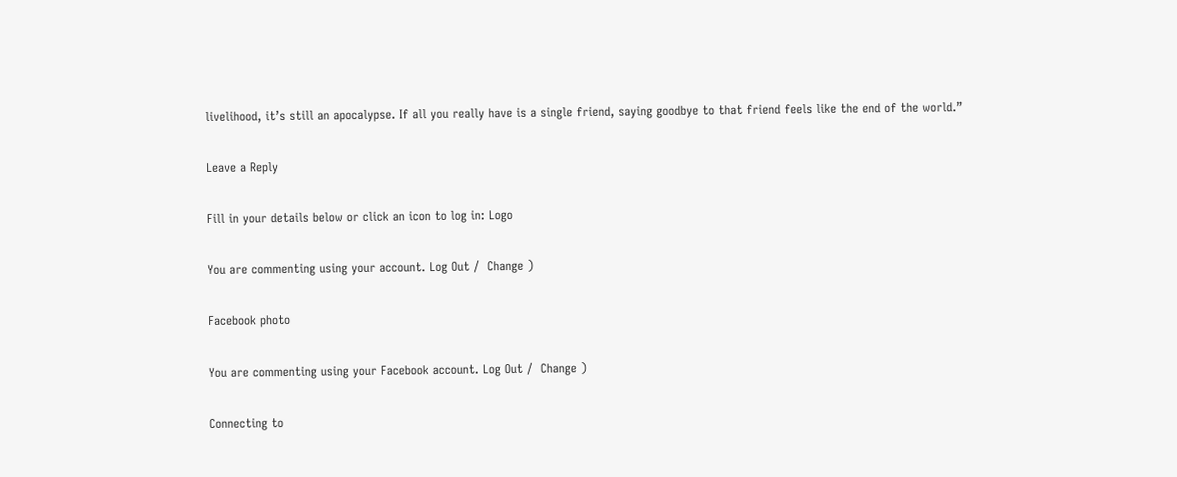livelihood, it’s still an apocalypse. If all you really have is a single friend, saying goodbye to that friend feels like the end of the world.”

Leave a Reply

Fill in your details below or click an icon to log in: Logo

You are commenting using your account. Log Out /  Change )

Facebook photo

You are commenting using your Facebook account. Log Out /  Change )

Connecting to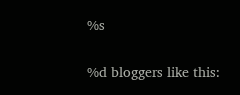%s

%d bloggers like this: